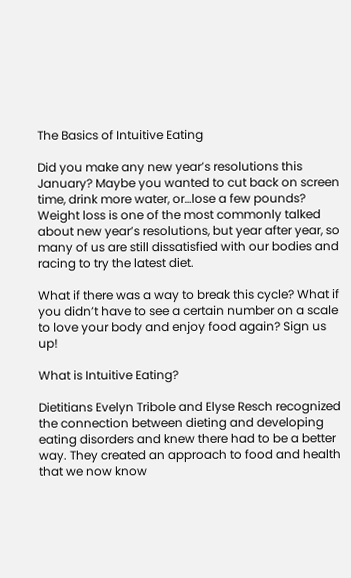The Basics of Intuitive Eating

Did you make any new year’s resolutions this January? Maybe you wanted to cut back on screen time, drink more water, or…lose a few pounds? Weight loss is one of the most commonly talked about new year’s resolutions, but year after year, so many of us are still dissatisfied with our bodies and racing to try the latest diet.

What if there was a way to break this cycle? What if you didn’t have to see a certain number on a scale to love your body and enjoy food again? Sign us up!

What is Intuitive Eating?

Dietitians Evelyn Tribole and Elyse Resch recognized the connection between dieting and developing eating disorders and knew there had to be a better way. They created an approach to food and health that we now know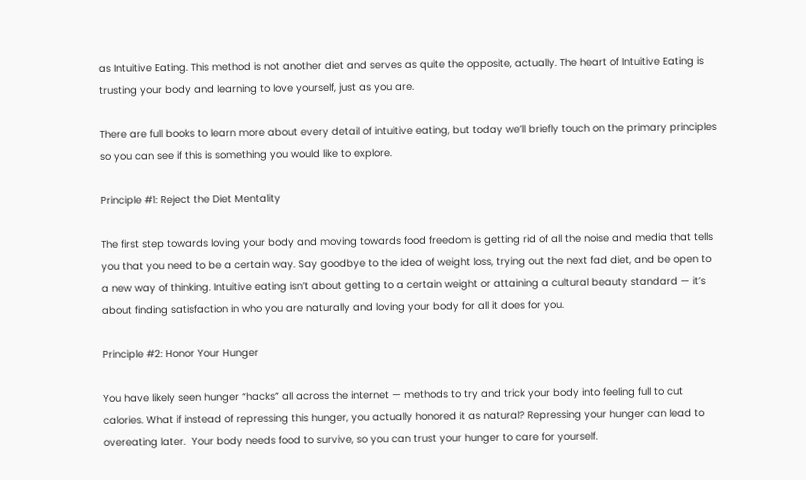as Intuitive Eating. This method is not another diet and serves as quite the opposite, actually. The heart of Intuitive Eating is trusting your body and learning to love yourself, just as you are.

There are full books to learn more about every detail of intuitive eating, but today we’ll briefly touch on the primary principles so you can see if this is something you would like to explore.

Principle #1: Reject the Diet Mentality

The first step towards loving your body and moving towards food freedom is getting rid of all the noise and media that tells you that you need to be a certain way. Say goodbye to the idea of weight loss, trying out the next fad diet, and be open to a new way of thinking. Intuitive eating isn’t about getting to a certain weight or attaining a cultural beauty standard — it’s about finding satisfaction in who you are naturally and loving your body for all it does for you.

Principle #2: Honor Your Hunger

You have likely seen hunger “hacks” all across the internet — methods to try and trick your body into feeling full to cut calories. What if instead of repressing this hunger, you actually honored it as natural? Repressing your hunger can lead to overeating later.  Your body needs food to survive, so you can trust your hunger to care for yourself.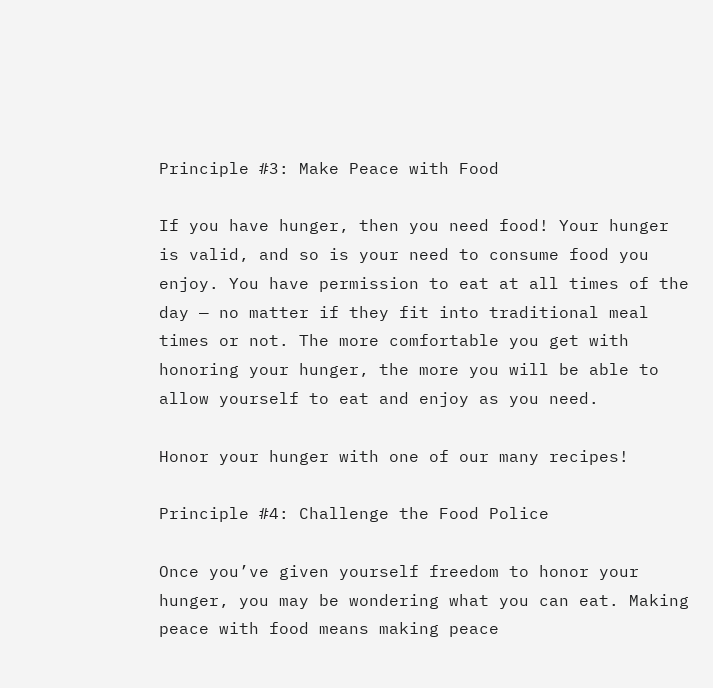Principle #3: Make Peace with Food

If you have hunger, then you need food! Your hunger is valid, and so is your need to consume food you enjoy. You have permission to eat at all times of the day — no matter if they fit into traditional meal times or not. The more comfortable you get with honoring your hunger, the more you will be able to allow yourself to eat and enjoy as you need.

Honor your hunger with one of our many recipes!

Principle #4: Challenge the Food Police

Once you’ve given yourself freedom to honor your hunger, you may be wondering what you can eat. Making peace with food means making peace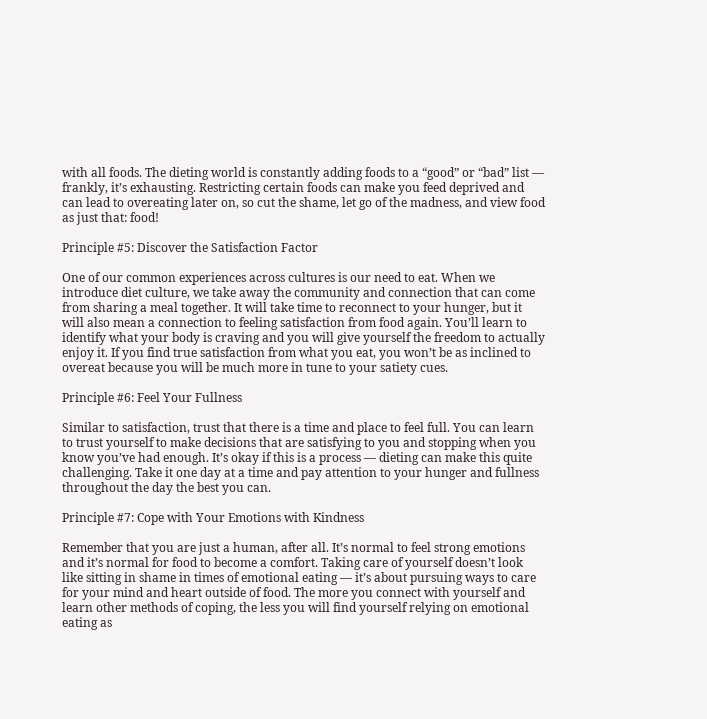with all foods. The dieting world is constantly adding foods to a “good” or “bad” list — frankly, it’s exhausting. Restricting certain foods can make you feed deprived and can lead to overeating later on, so cut the shame, let go of the madness, and view food as just that: food!

Principle #5: Discover the Satisfaction Factor

One of our common experiences across cultures is our need to eat. When we introduce diet culture, we take away the community and connection that can come from sharing a meal together. It will take time to reconnect to your hunger, but it will also mean a connection to feeling satisfaction from food again. You’ll learn to identify what your body is craving and you will give yourself the freedom to actually enjoy it. If you find true satisfaction from what you eat, you won’t be as inclined to overeat because you will be much more in tune to your satiety cues.

Principle #6: Feel Your Fullness

Similar to satisfaction, trust that there is a time and place to feel full. You can learn to trust yourself to make decisions that are satisfying to you and stopping when you know you’ve had enough. It’s okay if this is a process — dieting can make this quite challenging. Take it one day at a time and pay attention to your hunger and fullness throughout the day the best you can.

Principle #7: Cope with Your Emotions with Kindness

Remember that you are just a human, after all. It’s normal to feel strong emotions and it’s normal for food to become a comfort. Taking care of yourself doesn’t look like sitting in shame in times of emotional eating — it’s about pursuing ways to care for your mind and heart outside of food. The more you connect with yourself and learn other methods of coping, the less you will find yourself relying on emotional eating as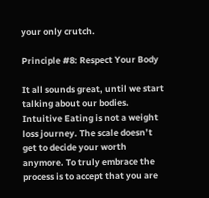your only crutch.

Principle #8: Respect Your Body

It all sounds great, until we start talking about our bodies. Intuitive Eating is not a weight loss journey. The scale doesn’t get to decide your worth anymore. To truly embrace the process is to accept that you are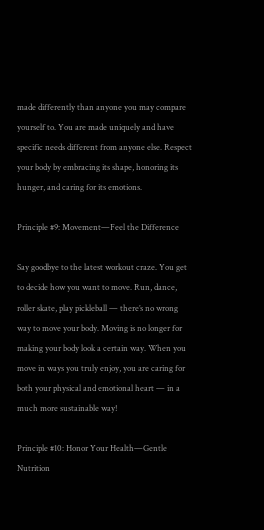made differently than anyone you may compare yourself to. You are made uniquely and have specific needs different from anyone else. Respect your body by embracing its shape, honoring its hunger, and caring for its emotions.

Principle #9: Movement—Feel the Difference

Say goodbye to the latest workout craze. You get to decide how you want to move. Run, dance, roller skate, play pickleball — there’s no wrong way to move your body. Moving is no longer for making your body look a certain way. When you move in ways you truly enjoy, you are caring for both your physical and emotional heart — in a much more sustainable way!

Principle #10: Honor Your Health—Gentle Nutrition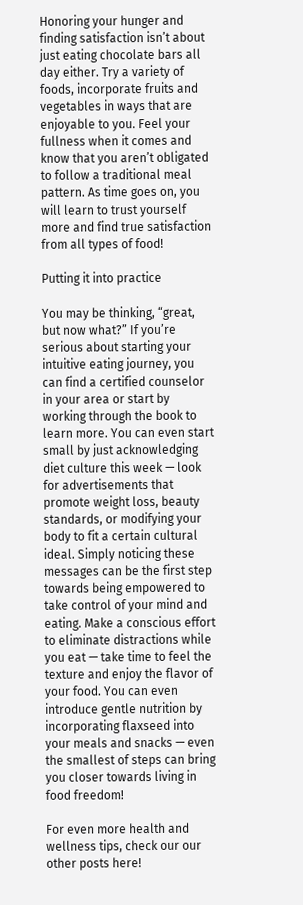Honoring your hunger and finding satisfaction isn’t about just eating chocolate bars all day either. Try a variety of foods, incorporate fruits and vegetables in ways that are enjoyable to you. Feel your fullness when it comes and know that you aren’t obligated to follow a traditional meal pattern. As time goes on, you will learn to trust yourself more and find true satisfaction from all types of food!

Putting it into practice

You may be thinking, “great, but now what?” If you’re serious about starting your intuitive eating journey, you can find a certified counselor in your area or start by working through the book to learn more. You can even start small by just acknowledging diet culture this week — look for advertisements that promote weight loss, beauty standards, or modifying your body to fit a certain cultural ideal. Simply noticing these messages can be the first step towards being empowered to take control of your mind and eating. Make a conscious effort to eliminate distractions while you eat — take time to feel the texture and enjoy the flavor of your food. You can even introduce gentle nutrition by incorporating flaxseed into your meals and snacks — even the smallest of steps can bring you closer towards living in food freedom!

For even more health and wellness tips, check our our other posts here!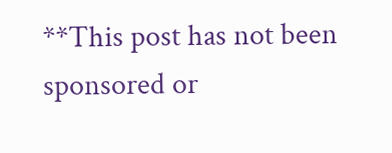**This post has not been sponsored or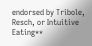endorsed by Tribole, Resch, or Intuitive Eating**